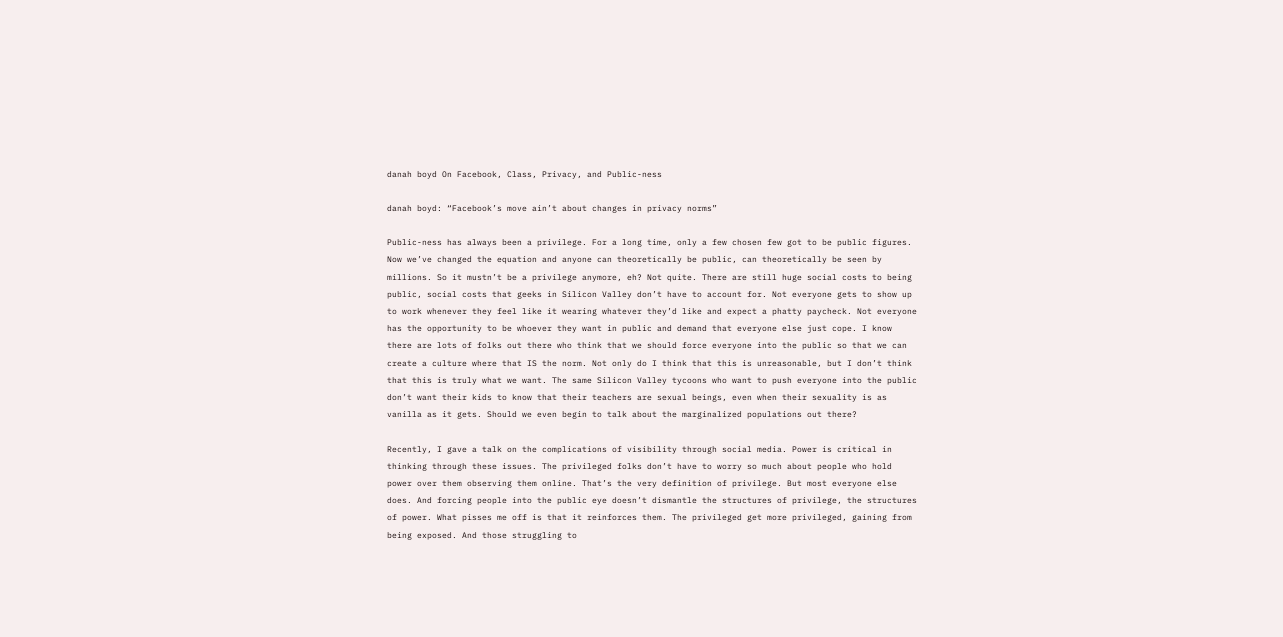danah boyd On Facebook, Class, Privacy, and Public-ness

danah boyd: “Facebook’s move ain’t about changes in privacy norms”

Public-ness has always been a privilege. For a long time, only a few chosen few got to be public figures. Now we’ve changed the equation and anyone can theoretically be public, can theoretically be seen by millions. So it mustn’t be a privilege anymore, eh? Not quite. There are still huge social costs to being public, social costs that geeks in Silicon Valley don’t have to account for. Not everyone gets to show up to work whenever they feel like it wearing whatever they’d like and expect a phatty paycheck. Not everyone has the opportunity to be whoever they want in public and demand that everyone else just cope. I know there are lots of folks out there who think that we should force everyone into the public so that we can create a culture where that IS the norm. Not only do I think that this is unreasonable, but I don’t think that this is truly what we want. The same Silicon Valley tycoons who want to push everyone into the public don’t want their kids to know that their teachers are sexual beings, even when their sexuality is as vanilla as it gets. Should we even begin to talk about the marginalized populations out there?

Recently, I gave a talk on the complications of visibility through social media. Power is critical in thinking through these issues. The privileged folks don’t have to worry so much about people who hold power over them observing them online. That’s the very definition of privilege. But most everyone else does. And forcing people into the public eye doesn’t dismantle the structures of privilege, the structures of power. What pisses me off is that it reinforces them. The privileged get more privileged, gaining from being exposed. And those struggling to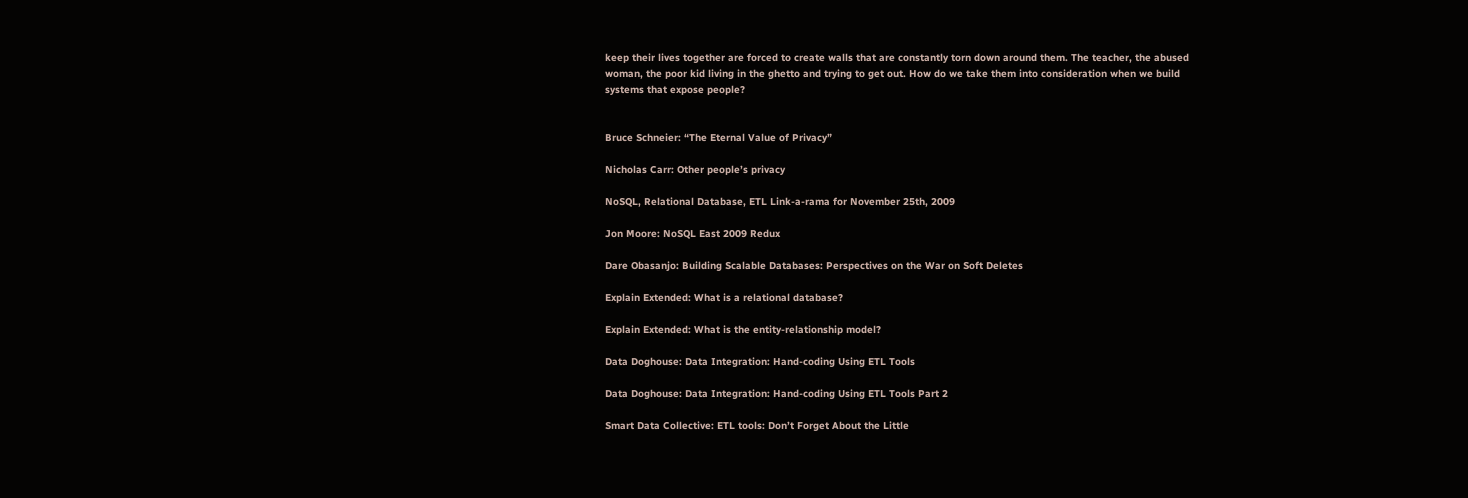keep their lives together are forced to create walls that are constantly torn down around them. The teacher, the abused woman, the poor kid living in the ghetto and trying to get out. How do we take them into consideration when we build systems that expose people?


Bruce Schneier: “The Eternal Value of Privacy”

Nicholas Carr: Other people’s privacy

NoSQL, Relational Database, ETL Link-a-rama for November 25th, 2009

Jon Moore: NoSQL East 2009 Redux

Dare Obasanjo: Building Scalable Databases: Perspectives on the War on Soft Deletes

Explain Extended: What is a relational database?

Explain Extended: What is the entity-relationship model?

Data Doghouse: Data Integration: Hand-coding Using ETL Tools

Data Doghouse: Data Integration: Hand-coding Using ETL Tools Part 2

Smart Data Collective: ETL tools: Don’t Forget About the Little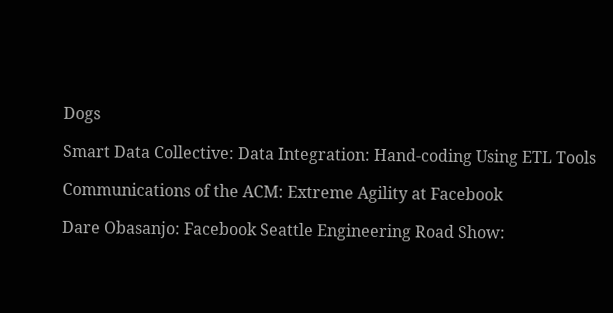Dogs

Smart Data Collective: Data Integration: Hand-coding Using ETL Tools

Communications of the ACM: Extreme Agility at Facebook

Dare Obasanjo: Facebook Seattle Engineering Road Show: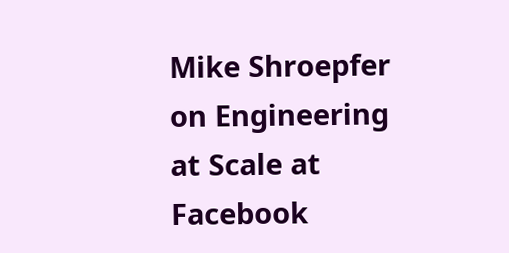Mike Shroepfer on Engineering at Scale at Facebook